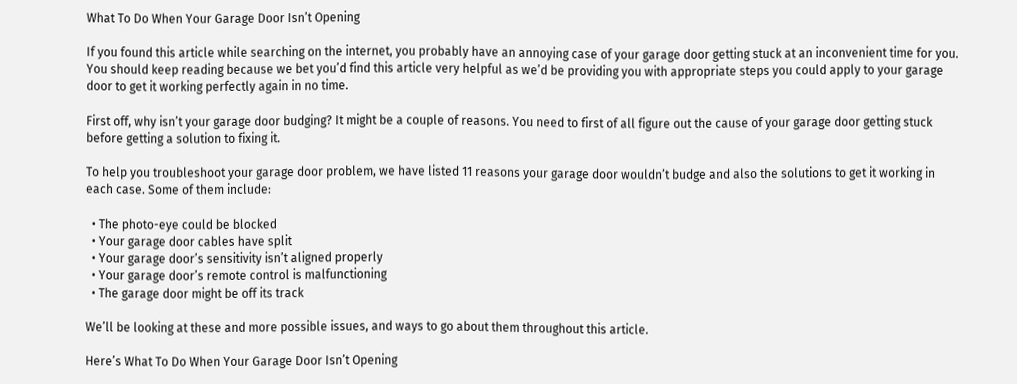What To Do When Your Garage Door Isn’t Opening

If you found this article while searching on the internet, you probably have an annoying case of your garage door getting stuck at an inconvenient time for you. You should keep reading because we bet you’d find this article very helpful as we’d be providing you with appropriate steps you could apply to your garage door to get it working perfectly again in no time.

First off, why isn’t your garage door budging? It might be a couple of reasons. You need to first of all figure out the cause of your garage door getting stuck before getting a solution to fixing it.

To help you troubleshoot your garage door problem, we have listed 11 reasons your garage door wouldn’t budge and also the solutions to get it working in each case. Some of them include:

  • The photo-eye could be blocked
  • Your garage door cables have split
  • Your garage door’s sensitivity isn’t aligned properly
  • Your garage door’s remote control is malfunctioning
  • The garage door might be off its track

We’ll be looking at these and more possible issues, and ways to go about them throughout this article.

Here’s What To Do When Your Garage Door Isn’t Opening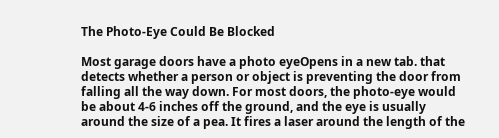The Photo-Eye Could Be Blocked

Most garage doors have a photo eyeOpens in a new tab. that detects whether a person or object is preventing the door from falling all the way down. For most doors, the photo-eye would be about 4-6 inches off the ground, and the eye is usually around the size of a pea. It fires a laser around the length of the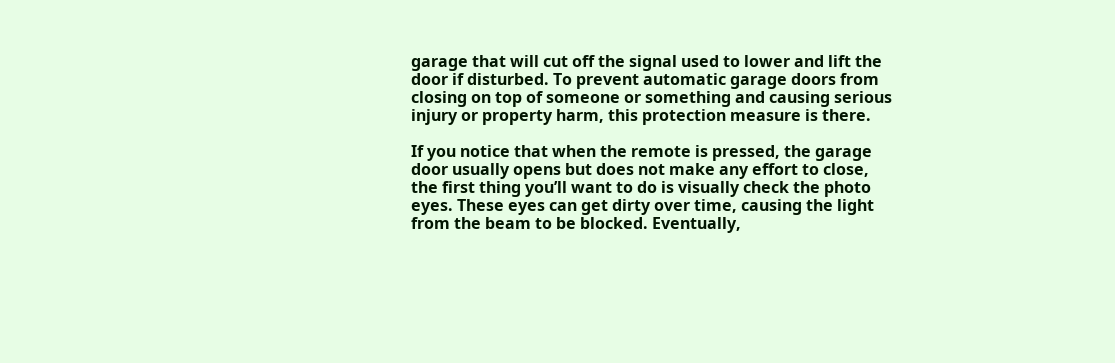garage that will cut off the signal used to lower and lift the door if disturbed. To prevent automatic garage doors from closing on top of someone or something and causing serious injury or property harm, this protection measure is there.

If you notice that when the remote is pressed, the garage door usually opens but does not make any effort to close, the first thing you’ll want to do is visually check the photo eyes. These eyes can get dirty over time, causing the light from the beam to be blocked. Eventually,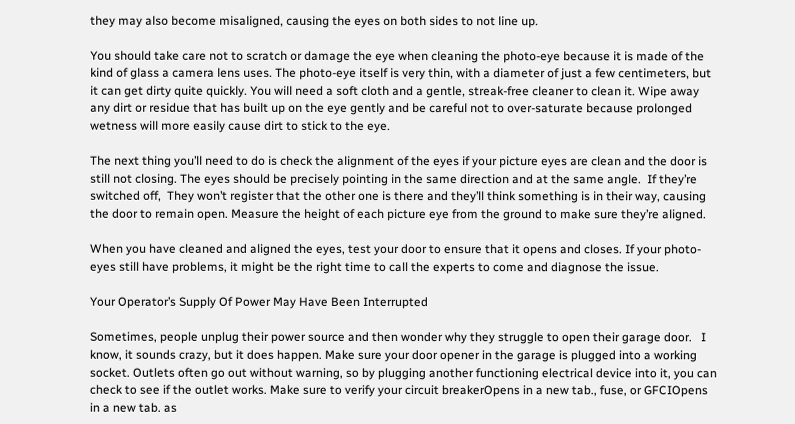they may also become misaligned, causing the eyes on both sides to not line up.

You should take care not to scratch or damage the eye when cleaning the photo-eye because it is made of the kind of glass a camera lens uses. The photo-eye itself is very thin, with a diameter of just a few centimeters, but it can get dirty quite quickly. You will need a soft cloth and a gentle, streak-free cleaner to clean it. Wipe away any dirt or residue that has built up on the eye gently and be careful not to over-saturate because prolonged wetness will more easily cause dirt to stick to the eye.

The next thing you’ll need to do is check the alignment of the eyes if your picture eyes are clean and the door is still not closing. The eyes should be precisely pointing in the same direction and at the same angle.  If they’re switched off,  They won’t register that the other one is there and they’ll think something is in their way, causing the door to remain open. Measure the height of each picture eye from the ground to make sure they’re aligned.

When you have cleaned and aligned the eyes, test your door to ensure that it opens and closes. If your photo-eyes still have problems, it might be the right time to call the experts to come and diagnose the issue.

Your Operator’s Supply Of Power May Have Been Interrupted

Sometimes, people unplug their power source and then wonder why they struggle to open their garage door.   I know, it sounds crazy, but it does happen. Make sure your door opener in the garage is plugged into a working socket. Outlets often go out without warning, so by plugging another functioning electrical device into it, you can check to see if the outlet works. Make sure to verify your circuit breakerOpens in a new tab., fuse, or GFCIOpens in a new tab. as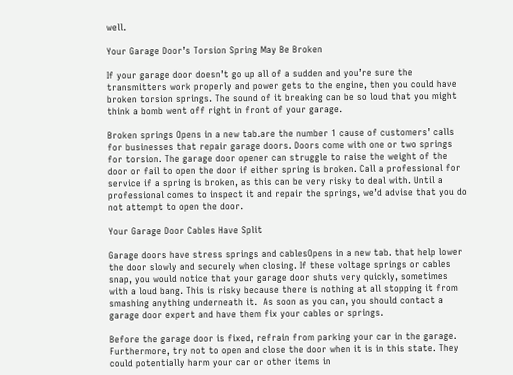well.

Your Garage Door’s Torsion Spring May Be Broken

If your garage door doesn’t go up all of a sudden and you’re sure the transmitters work properly and power gets to the engine, then you could have broken torsion springs. The sound of it breaking can be so loud that you might think a bomb went off right in front of your garage.

Broken springs Opens in a new tab.are the number 1 cause of customers’ calls for businesses that repair garage doors. Doors come with one or two springs for torsion. The garage door opener can struggle to raise the weight of the door or fail to open the door if either spring is broken. Call a professional for service if a spring is broken, as this can be very risky to deal with. Until a professional comes to inspect it and repair the springs, we’d advise that you do not attempt to open the door.

Your Garage Door Cables Have Split

Garage doors have stress springs and cablesOpens in a new tab. that help lower the door slowly and securely when closing. If these voltage springs or cables snap, you would notice that your garage door shuts very quickly, sometimes with a loud bang. This is risky because there is nothing at all stopping it from smashing anything underneath it.  As soon as you can, you should contact a garage door expert and have them fix your cables or springs.

Before the garage door is fixed, refrain from parking your car in the garage. Furthermore, try not to open and close the door when it is in this state. They could potentially harm your car or other items in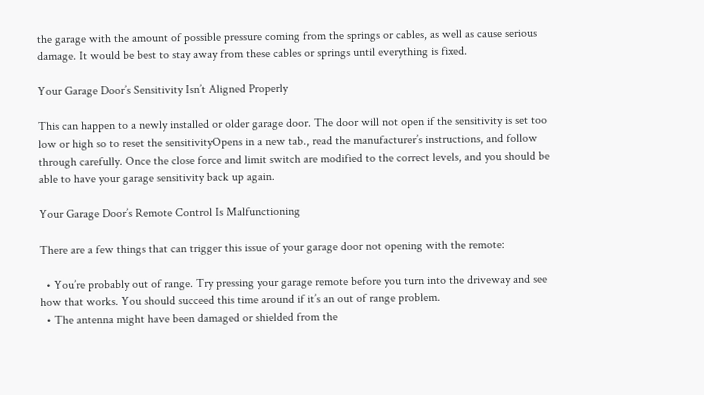the garage with the amount of possible pressure coming from the springs or cables, as well as cause serious damage. It would be best to stay away from these cables or springs until everything is fixed.

Your Garage Door’s Sensitivity Isn’t Aligned Properly

This can happen to a newly installed or older garage door. The door will not open if the sensitivity is set too low or high so to reset the sensitivityOpens in a new tab., read the manufacturer’s instructions, and follow through carefully. Once the close force and limit switch are modified to the correct levels, and you should be able to have your garage sensitivity back up again.

Your Garage Door’s Remote Control Is Malfunctioning

There are a few things that can trigger this issue of your garage door not opening with the remote:

  • You’re probably out of range. Try pressing your garage remote before you turn into the driveway and see how that works. You should succeed this time around if it’s an out of range problem.
  • The antenna might have been damaged or shielded from the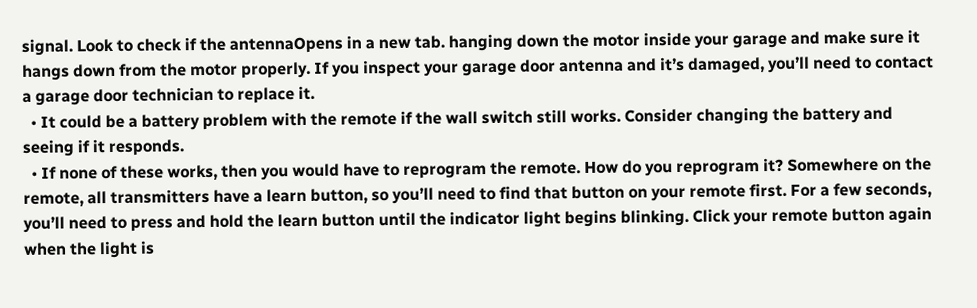signal. Look to check if the antennaOpens in a new tab. hanging down the motor inside your garage and make sure it hangs down from the motor properly. If you inspect your garage door antenna and it’s damaged, you’ll need to contact a garage door technician to replace it.
  • It could be a battery problem with the remote if the wall switch still works. Consider changing the battery and seeing if it responds.
  • If none of these works, then you would have to reprogram the remote. How do you reprogram it? Somewhere on the remote, all transmitters have a learn button, so you’ll need to find that button on your remote first. For a few seconds, you’ll need to press and hold the learn button until the indicator light begins blinking. Click your remote button again when the light is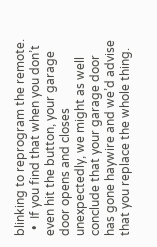blinking to reprogram the remote.
  •  If you find that when you don’t even hit the button, your garage door opens and closes unexpectedly, we might as well conclude that your garage door has gone haywire and we’d advise that you replace the whole thing.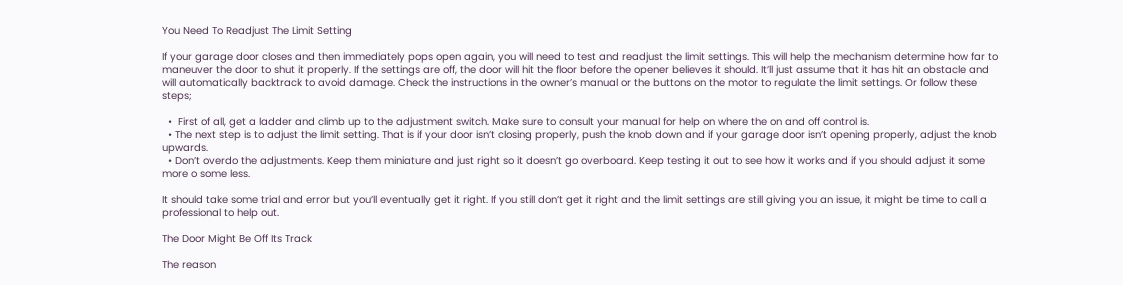You Need To Readjust The Limit Setting

If your garage door closes and then immediately pops open again, you will need to test and readjust the limit settings. This will help the mechanism determine how far to maneuver the door to shut it properly. If the settings are off, the door will hit the floor before the opener believes it should. It’ll just assume that it has hit an obstacle and will automatically backtrack to avoid damage. Check the instructions in the owner’s manual or the buttons on the motor to regulate the limit settings. Or follow these steps;

  •  First of all, get a ladder and climb up to the adjustment switch. Make sure to consult your manual for help on where the on and off control is.
  • The next step is to adjust the limit setting. That is if your door isn’t closing properly, push the knob down and if your garage door isn’t opening properly, adjust the knob upwards.
  • Don’t overdo the adjustments. Keep them miniature and just right so it doesn’t go overboard. Keep testing it out to see how it works and if you should adjust it some more o some less.

It should take some trial and error but you’ll eventually get it right. If you still don’t get it right and the limit settings are still giving you an issue, it might be time to call a professional to help out.

The Door Might Be Off Its Track

The reason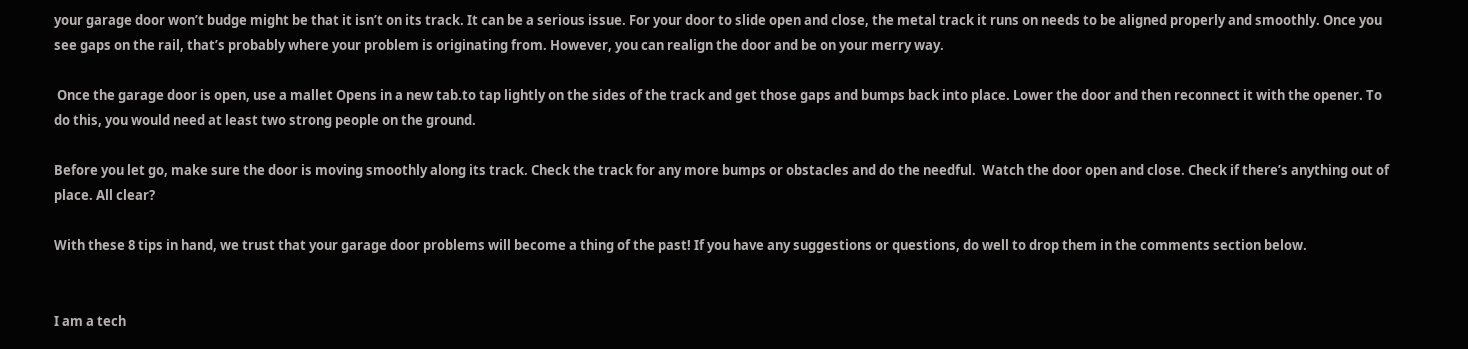your garage door won’t budge might be that it isn’t on its track. It can be a serious issue. For your door to slide open and close, the metal track it runs on needs to be aligned properly and smoothly. Once you see gaps on the rail, that’s probably where your problem is originating from. However, you can realign the door and be on your merry way.

 Once the garage door is open, use a mallet Opens in a new tab.to tap lightly on the sides of the track and get those gaps and bumps back into place. Lower the door and then reconnect it with the opener. To do this, you would need at least two strong people on the ground.

Before you let go, make sure the door is moving smoothly along its track. Check the track for any more bumps or obstacles and do the needful.  Watch the door open and close. Check if there’s anything out of place. All clear?

With these 8 tips in hand, we trust that your garage door problems will become a thing of the past! If you have any suggestions or questions, do well to drop them in the comments section below.


I am a tech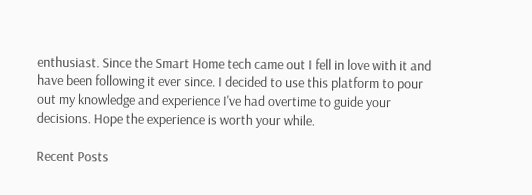enthusiast. Since the Smart Home tech came out I fell in love with it and have been following it ever since. I decided to use this platform to pour out my knowledge and experience I've had overtime to guide your decisions. Hope the experience is worth your while.

Recent Posts